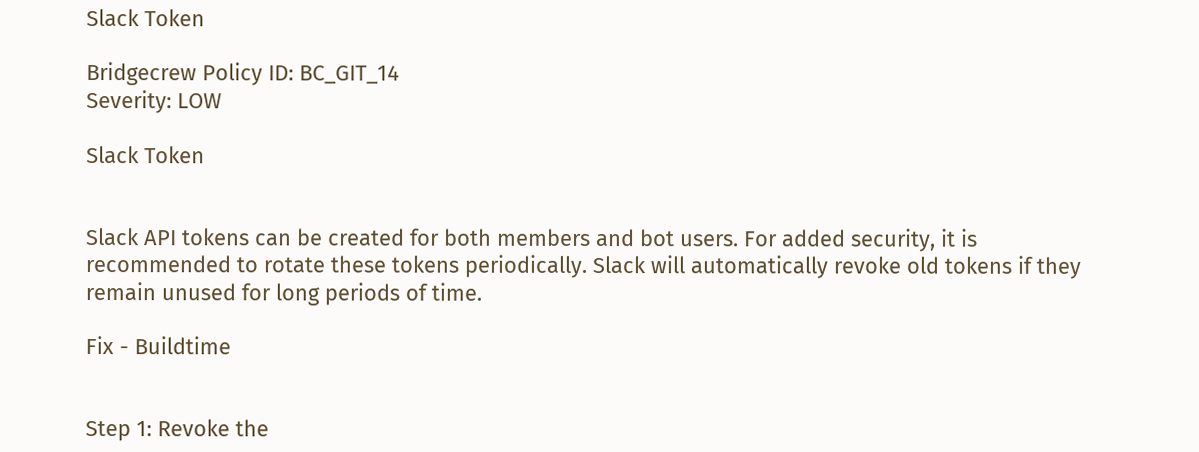Slack Token

Bridgecrew Policy ID: BC_GIT_14
Severity: LOW

Slack Token


Slack API tokens can be created for both members and bot users. For added security, it is recommended to rotate these tokens periodically. Slack will automatically revoke old tokens if they remain unused for long periods of time.

Fix - Buildtime


Step 1: Revoke the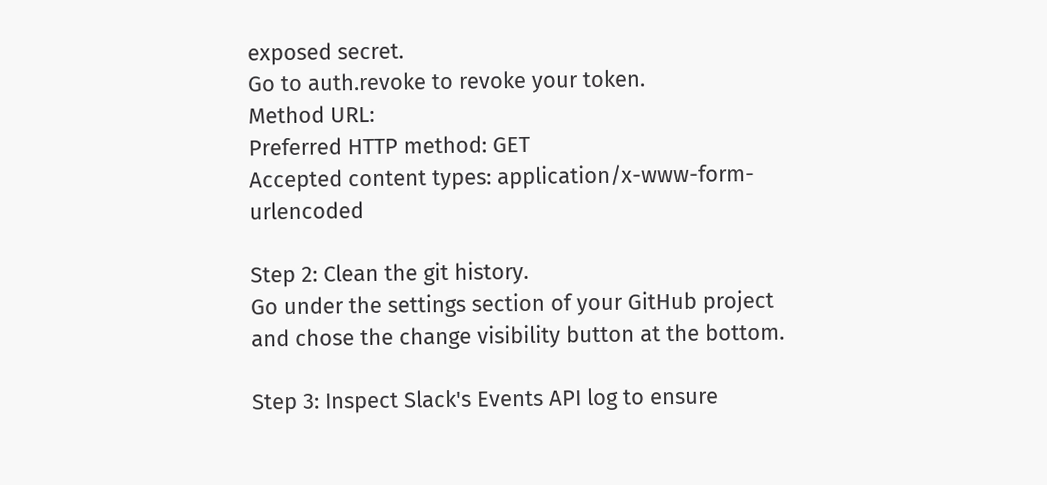exposed secret.
Go to auth.revoke to revoke your token.
Method URL:
Preferred HTTP method: GET
Accepted content types: application/x-www-form-urlencoded

Step 2: Clean the git history.
Go under the settings section of your GitHub project and chose the change visibility button at the bottom.

Step 3: Inspect Slack's Events API log to ensure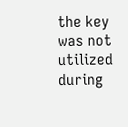the key was not utilized during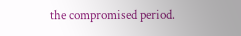the compromised period.